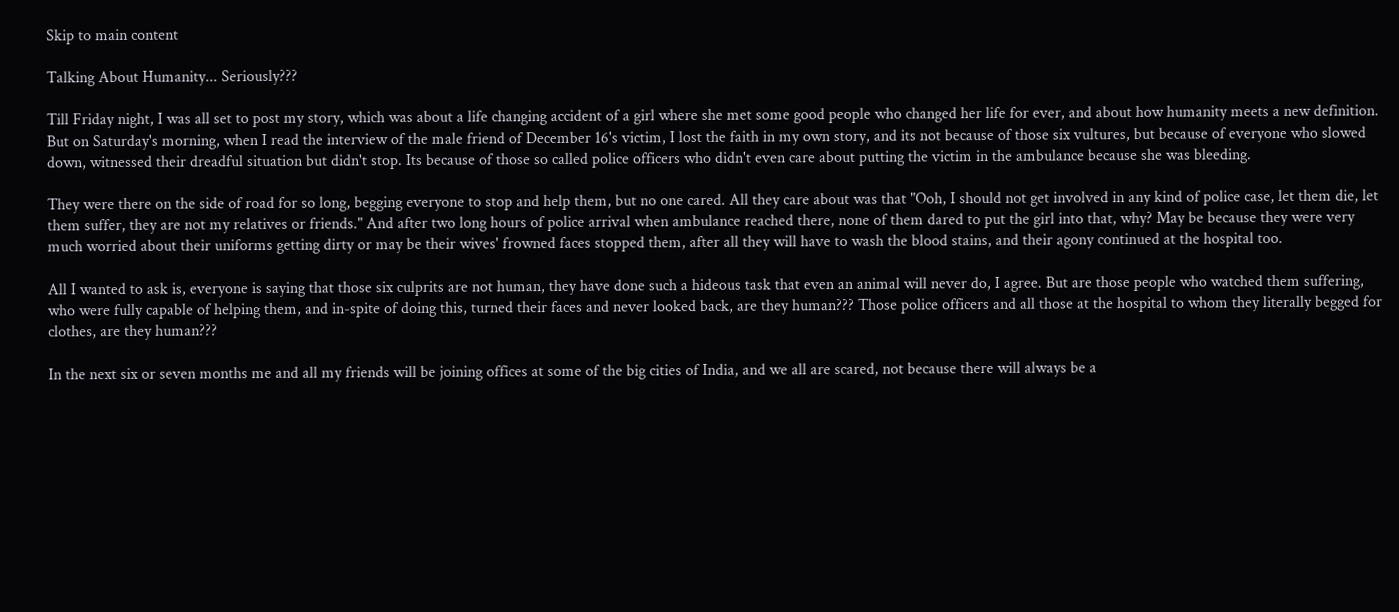Skip to main content

Talking About Humanity... Seriously???

Till Friday night, I was all set to post my story, which was about a life changing accident of a girl where she met some good people who changed her life for ever, and about how humanity meets a new definition. But on Saturday's morning, when I read the interview of the male friend of December 16's victim, I lost the faith in my own story, and its not because of those six vultures, but because of everyone who slowed down, witnessed their dreadful situation but didn't stop. Its because of those so called police officers who didn't even care about putting the victim in the ambulance because she was bleeding.

They were there on the side of road for so long, begging everyone to stop and help them, but no one cared. All they care about was that "Ooh, I should not get involved in any kind of police case, let them die, let them suffer, they are not my relatives or friends." And after two long hours of police arrival when ambulance reached there, none of them dared to put the girl into that, why? May be because they were very much worried about their uniforms getting dirty or may be their wives' frowned faces stopped them, after all they will have to wash the blood stains, and their agony continued at the hospital too.

All I wanted to ask is, everyone is saying that those six culprits are not human, they have done such a hideous task that even an animal will never do, I agree. But are those people who watched them suffering, who were fully capable of helping them, and in-spite of doing this, turned their faces and never looked back, are they human??? Those police officers and all those at the hospital to whom they literally begged for clothes, are they human???

In the next six or seven months me and all my friends will be joining offices at some of the big cities of India, and we all are scared, not because there will always be a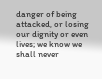danger of being attacked, or losing our dignity or even lives; we know we shall never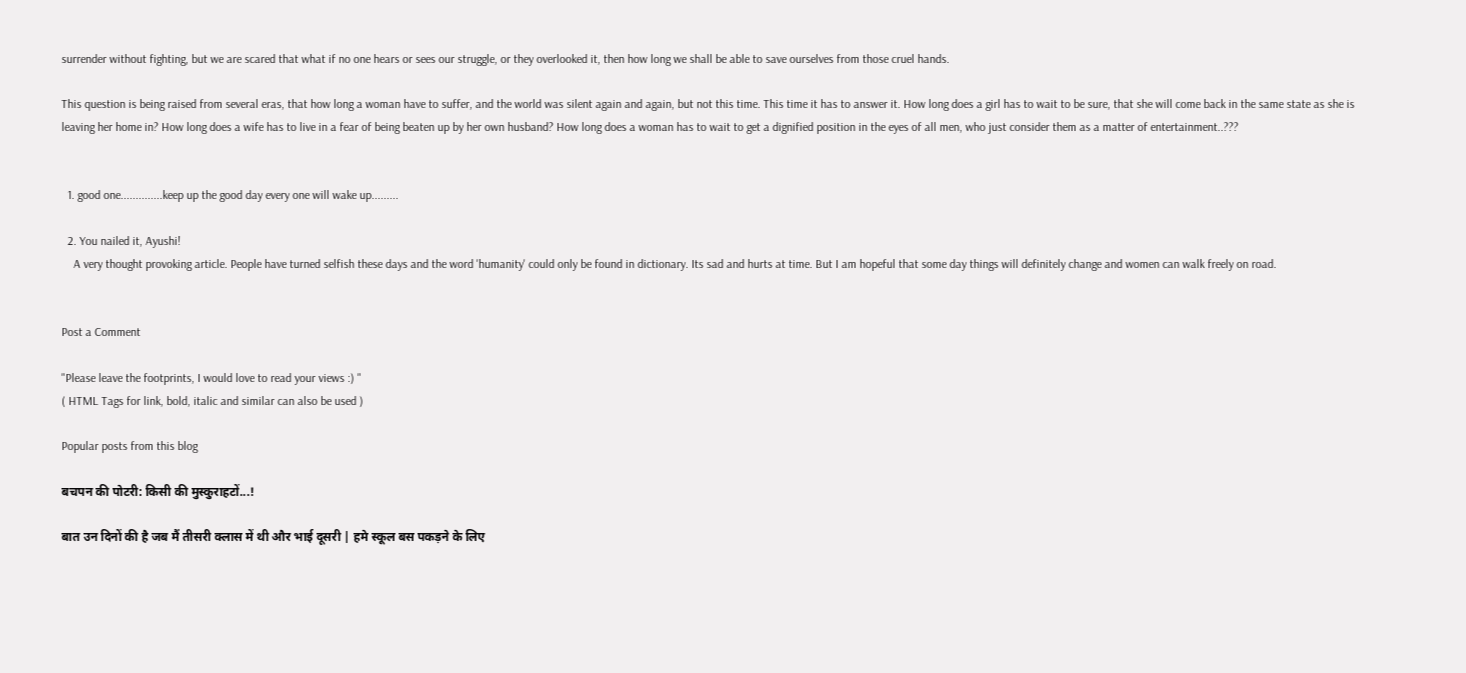surrender without fighting, but we are scared that what if no one hears or sees our struggle, or they overlooked it, then how long we shall be able to save ourselves from those cruel hands.

This question is being raised from several eras, that how long a woman have to suffer, and the world was silent again and again, but not this time. This time it has to answer it. How long does a girl has to wait to be sure, that she will come back in the same state as she is leaving her home in? How long does a wife has to live in a fear of being beaten up by her own husband? How long does a woman has to wait to get a dignified position in the eyes of all men, who just consider them as a matter of entertainment..???


  1. good one..............keep up the good day every one will wake up.........

  2. You nailed it, Ayushi!
    A very thought provoking article. People have turned selfish these days and the word 'humanity' could only be found in dictionary. Its sad and hurts at time. But I am hopeful that some day things will definitely change and women can walk freely on road.


Post a Comment

"Please leave the footprints, I would love to read your views :) "
( HTML Tags for link, bold, italic and similar can also be used )

Popular posts from this blog

बचपन की पोटरी: किसी की मुस्कुराहटों...!

बात उन दिनों की है जब मैं तीसरी क्लास में थी और भाई दूसरी | हमे स्कूल बस पकड़ने के लिए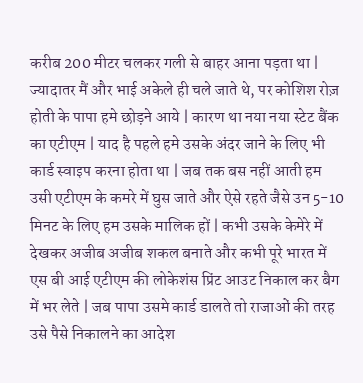करीब 200 मीटर चलकर गली से बाहर आना पड़ता था | ज्यादातर मैं और भाई अकेले ही चले जाते थे, पर कोशिश रोज़ होती के पापा हमे छोड़ने आये | कारण था नया नया स्टेट बैंक का एटीएम | याद है पहले हमे उसके अंदर जाने के लिए भी कार्ड स्वाइप करना होता था | जब तक बस नहीं आती हम उसी एटीएम के कमरे में घुस जाते और ऐसे रहते जैसे उन 5-10 मिनट के लिए हम उसके मालिक हों | कभी उसके केमेरे में देखकर अजीब अजीब शकल बनाते और कभी पूरे भारत में एस बी आई एटीएम की लोकेशंस प्रिंट आउट निकाल कर बैग में भर लेते | जब पापा उसमे कार्ड डालते तो राजाओं की तरह उसे पैसे निकालने का आदेश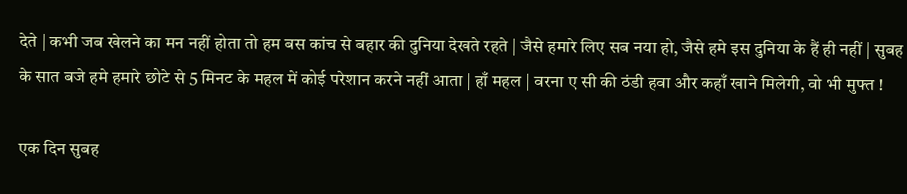देते | कभी जब खेलने का मन नहीं होता तो हम बस कांच से बहार की दुनिया देखते रहते | जैसे हमारे लिए सब नया हो, जैसे हमे इस दुनिया के हैं ही नहीं | सुबह के सात बजे हमे हमारे छोटे से 5 मिनट के महल में कोई परेशान करने नहीं आता | हाँ महल | वरना ए सी की ठंडी हवा और कहाँ खाने मिलेगी, वो भी मुफ्त !

एक दिन सुबह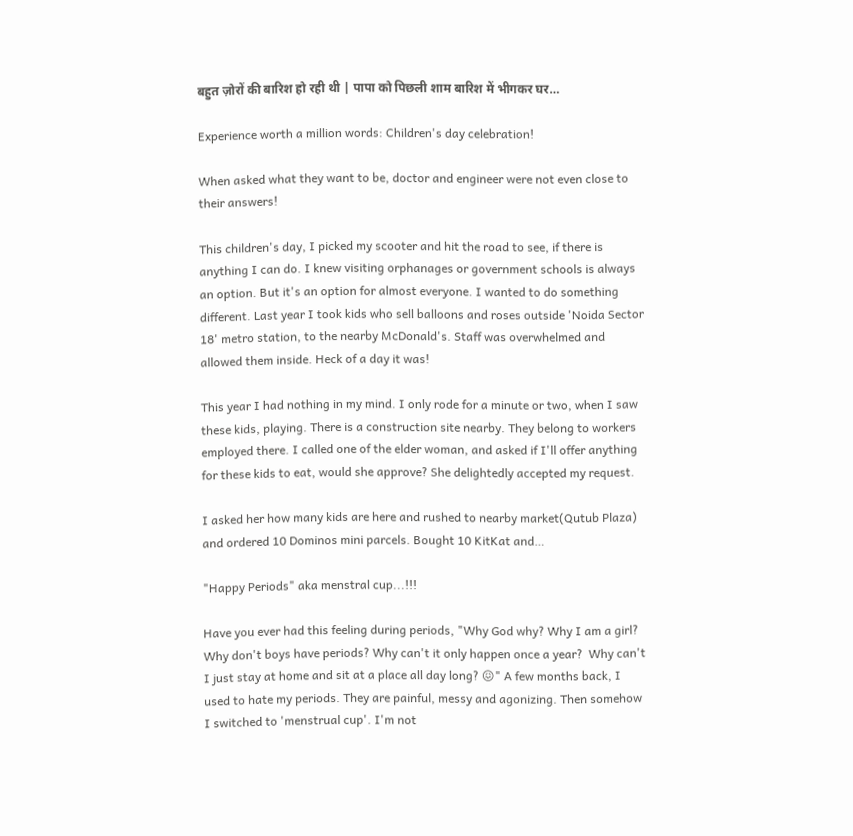बहुत ज़ोरों की बारिश हो रही थी | पापा को पिछली शाम बारिश में भीगकर घर…

Experience worth a million words: Children's day celebration!

When asked what they want to be, doctor and engineer were not even close to their answers!

This children's day, I picked my scooter and hit the road to see, if there is anything I can do. I knew visiting orphanages or government schools is always an option. But it's an option for almost everyone. I wanted to do something different. Last year I took kids who sell balloons and roses outside 'Noida Sector 18' metro station, to the nearby McDonald's. Staff was overwhelmed and allowed them inside. Heck of a day it was!

This year I had nothing in my mind. I only rode for a minute or two, when I saw these kids, playing. There is a construction site nearby. They belong to workers employed there. I called one of the elder woman, and asked if I'll offer anything for these kids to eat, would she approve? She delightedly accepted my request.

I asked her how many kids are here and rushed to nearby market(Qutub Plaza) and ordered 10 Dominos mini parcels. Bought 10 KitKat and…

"Happy Periods" aka menstral cup...!!!

Have you ever had this feeling during periods, "Why God why? Why I am a girl? Why don't boys have periods? Why can't it only happen once a year?  Why can't I just stay at home and sit at a place all day long? 😖" A few months back, I used to hate my periods. They are painful, messy and agonizing. Then somehow I switched to 'menstrual cup'. I'm not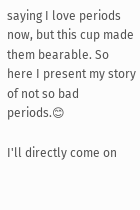saying I love periods now, but this cup made them bearable. So here I present my story of not so bad periods.😊

I'll directly come on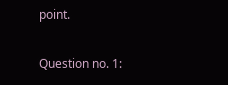point.

Question no. 1: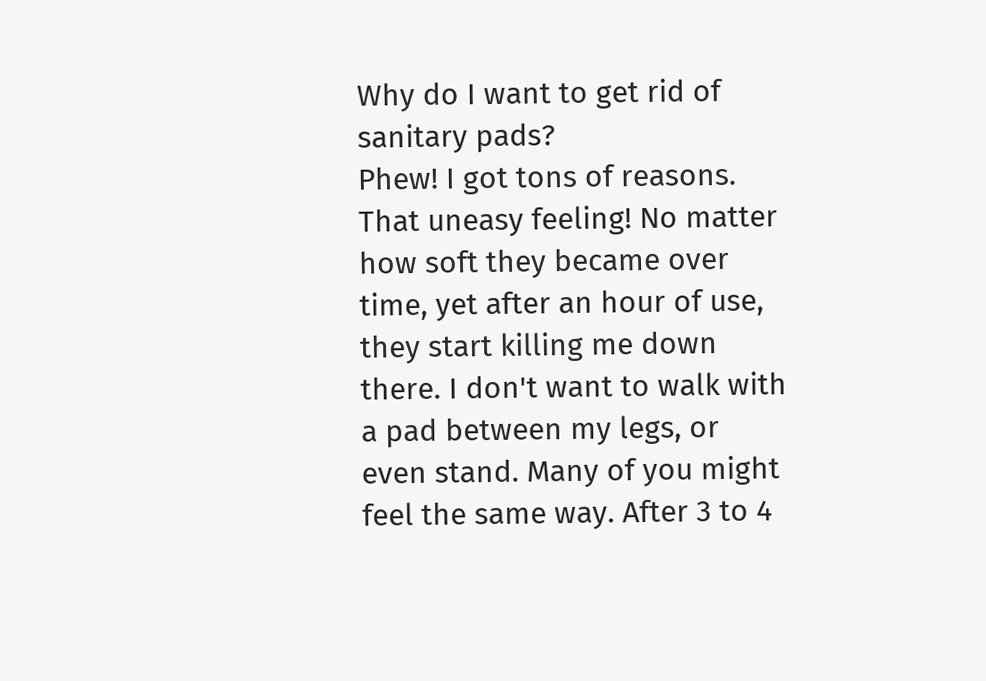Why do I want to get rid of sanitary pads?
Phew! I got tons of reasons.
That uneasy feeling! No matter how soft they became over time, yet after an hour of use, they start killing me down there. I don't want to walk with a pad between my legs, or even stand. Many of you might feel the same way. After 3 to 4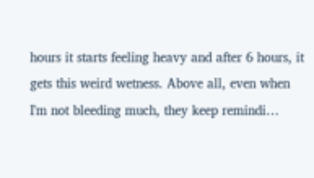hours it starts feeling heavy and after 6 hours, it gets this weird wetness. Above all, even when I'm not bleeding much, they keep remindi…